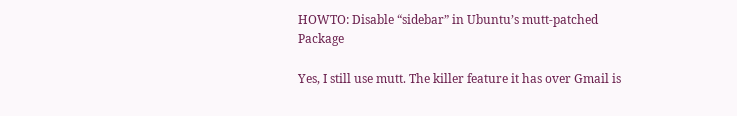HOWTO: Disable “sidebar” in Ubuntu’s mutt-patched Package

Yes, I still use mutt. The killer feature it has over Gmail is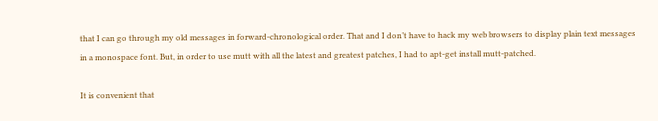that I can go through my old messages in forward-chronological order. That and I don’t have to hack my web browsers to display plain text messages in a monospace font. But, in order to use mutt with all the latest and greatest patches, I had to apt-get install mutt-patched.

It is convenient that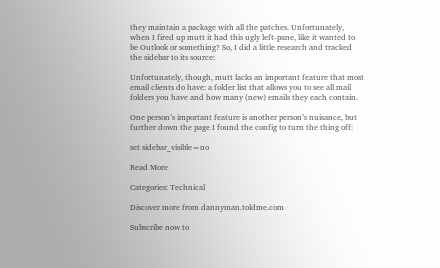they maintain a package with all the patches. Unfortunately, when I fired up mutt it had this ugly left-pane, like it wanted to be Outlook or something? So, I did a little research and tracked the sidebar to its source:

Unfortunately, though, mutt lacks an important feature that most email clients do have: a folder list that allows you to see all mail folders you have and how many (new) emails they each contain.

One person’s important feature is another person’s nuisance, but further down the page I found the config to turn the thing off:

set sidebar_visible=no

Read More

Categories: Technical

Discover more from dannyman.toldme.com

Subscribe now to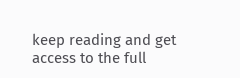keep reading and get access to the full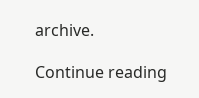archive.

Continue reading